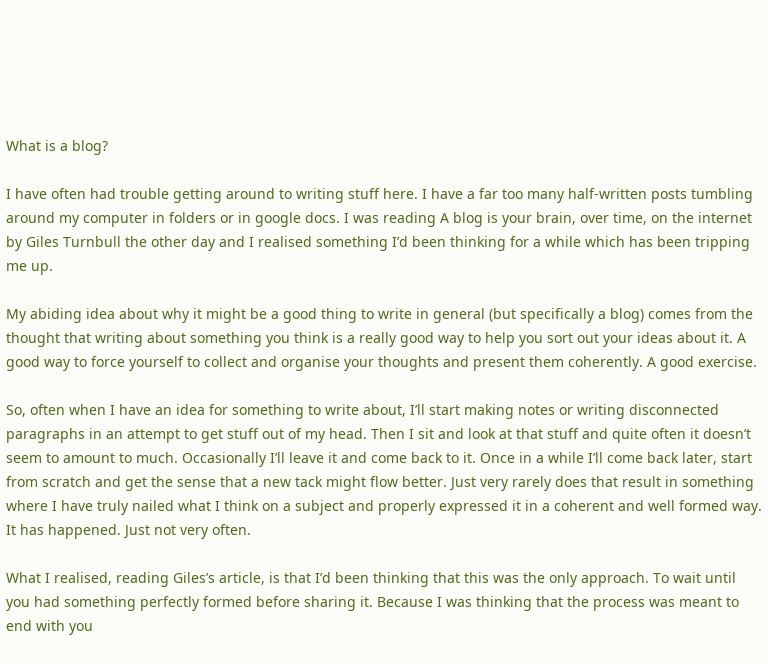What is a blog?

I have often had trouble getting around to writing stuff here. I have a far too many half-written posts tumbling around my computer in folders or in google docs. I was reading A blog is your brain, over time, on the internet by Giles Turnbull the other day and I realised something I’d been thinking for a while which has been tripping me up.

My abiding idea about why it might be a good thing to write in general (but specifically a blog) comes from the thought that writing about something you think is a really good way to help you sort out your ideas about it. A good way to force yourself to collect and organise your thoughts and present them coherently. A good exercise.

So, often when I have an idea for something to write about, I’ll start making notes or writing disconnected paragraphs in an attempt to get stuff out of my head. Then I sit and look at that stuff and quite often it doesn’t seem to amount to much. Occasionally I’ll leave it and come back to it. Once in a while I’ll come back later, start from scratch and get the sense that a new tack might flow better. Just very rarely does that result in something where I have truly nailed what I think on a subject and properly expressed it in a coherent and well formed way. It has happened. Just not very often.

What I realised, reading Giles’s article, is that I’d been thinking that this was the only approach. To wait until you had something perfectly formed before sharing it. Because I was thinking that the process was meant to end with you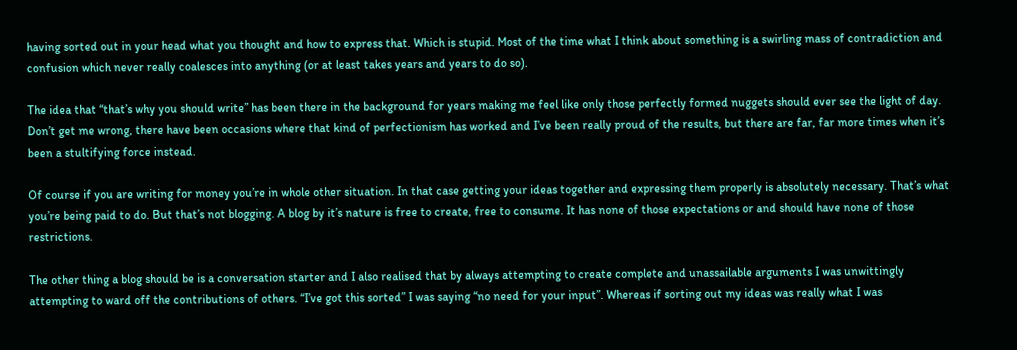having sorted out in your head what you thought and how to express that. Which is stupid. Most of the time what I think about something is a swirling mass of contradiction and confusion which never really coalesces into anything (or at least takes years and years to do so).

The idea that “that’s why you should write” has been there in the background for years making me feel like only those perfectly formed nuggets should ever see the light of day. Don’t get me wrong, there have been occasions where that kind of perfectionism has worked and I’ve been really proud of the results, but there are far, far more times when it’s been a stultifying force instead.

Of course if you are writing for money you’re in whole other situation. In that case getting your ideas together and expressing them properly is absolutely necessary. That’s what you’re being paid to do. But that’s not blogging. A blog by it’s nature is free to create, free to consume. It has none of those expectations or and should have none of those restrictions.

The other thing a blog should be is a conversation starter and I also realised that by always attempting to create complete and unassailable arguments I was unwittingly attempting to ward off the contributions of others. “I’ve got this sorted” I was saying “no need for your input”. Whereas if sorting out my ideas was really what I was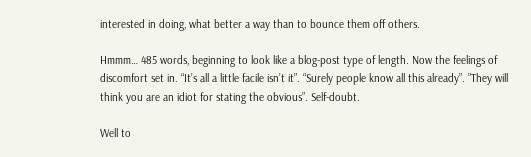interested in doing, what better a way than to bounce them off others.

Hmmm… 485 words, beginning to look like a blog-post type of length. Now the feelings of discomfort set in. “It’s all a little facile isn’t it”. “Surely people know all this already”. ”They will think you are an idiot for stating the obvious”. Self-doubt.

Well to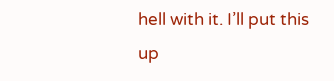hell with it. I’ll put this up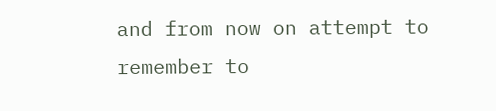and from now on attempt to remember to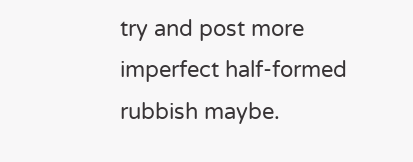try and post more imperfect half-formed rubbish maybe.